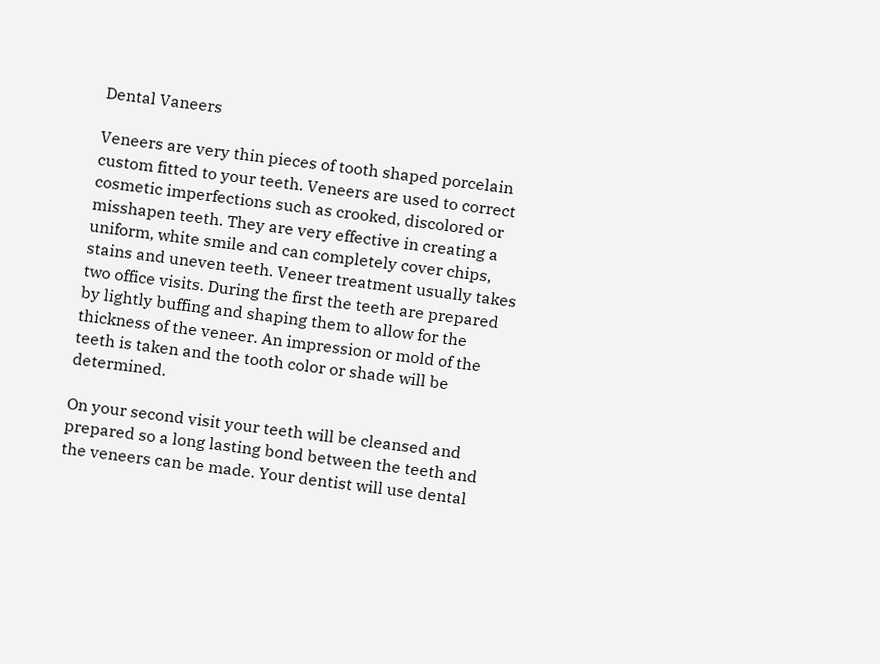Dental Vaneers

Veneers are very thin pieces of tooth shaped porcelain custom fitted to your teeth. Veneers are used to correct cosmetic imperfections such as crooked, discolored or misshapen teeth. They are very effective in creating a uniform, white smile and can completely cover chips, stains and uneven teeth. Veneer treatment usually takes two office visits. During the first the teeth are prepared by lightly buffing and shaping them to allow for the thickness of the veneer. An impression or mold of the teeth is taken and the tooth color or shade will be determined.

On your second visit your teeth will be cleansed and prepared so a long lasting bond between the teeth and the veneers can be made. Your dentist will use dental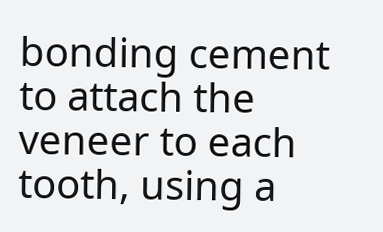bonding cement to attach the veneer to each tooth, using a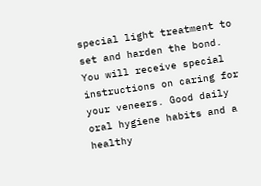special light treatment to set and harden the bond. You will receive special instructions on caring for your veneers. Good daily oral hygiene habits and a healthy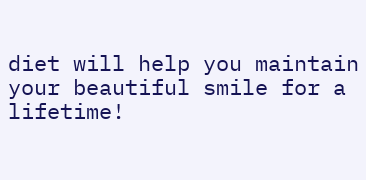diet will help you maintain your beautiful smile for a lifetime!